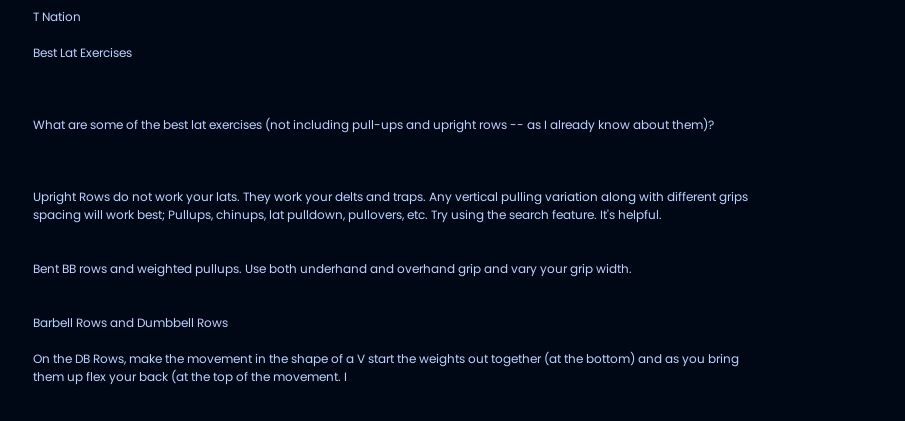T Nation

Best Lat Exercises



What are some of the best lat exercises (not including pull-ups and upright rows -- as I already know about them)?



Upright Rows do not work your lats. They work your delts and traps. Any vertical pulling variation along with different grips spacing will work best; Pullups, chinups, lat pulldown, pullovers, etc. Try using the search feature. It's helpful.


Bent BB rows and weighted pullups. Use both underhand and overhand grip and vary your grip width.


Barbell Rows and Dumbbell Rows

On the DB Rows, make the movement in the shape of a V start the weights out together (at the bottom) and as you bring them up flex your back (at the top of the movement. I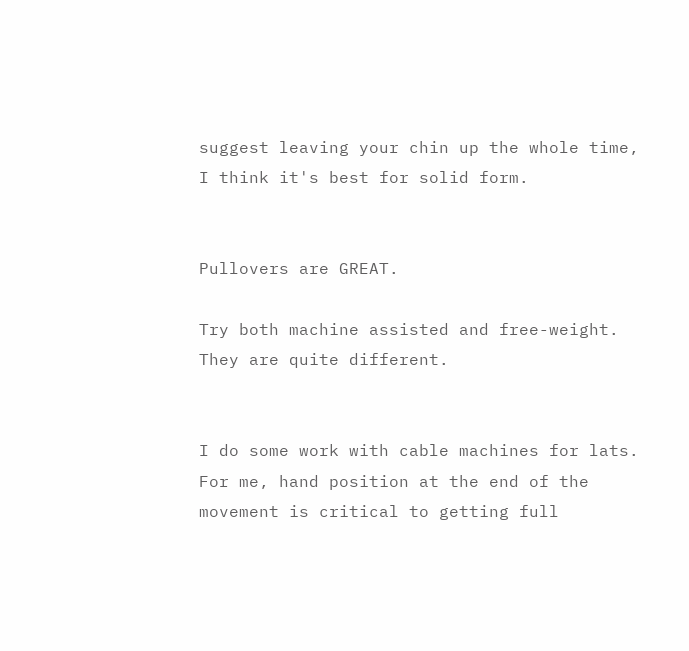suggest leaving your chin up the whole time, I think it's best for solid form.


Pullovers are GREAT.

Try both machine assisted and free-weight.
They are quite different.


I do some work with cable machines for lats. For me, hand position at the end of the movement is critical to getting full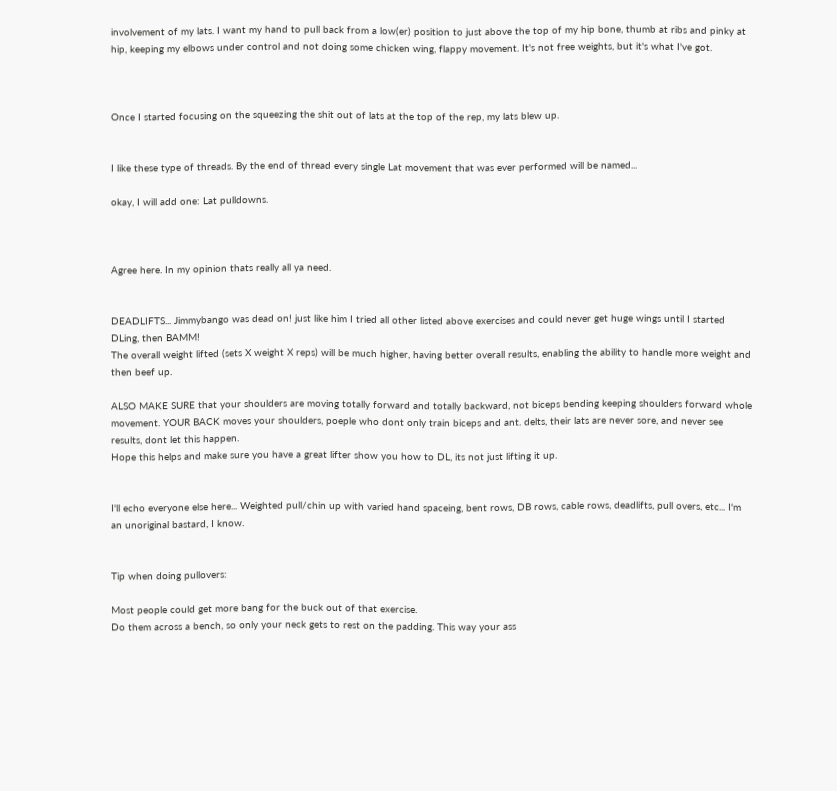involvement of my lats. I want my hand to pull back from a low(er) position to just above the top of my hip bone, thumb at ribs and pinky at hip, keeping my elbows under control and not doing some chicken wing, flappy movement. It's not free weights, but it's what I've got.



Once I started focusing on the squeezing the shit out of lats at the top of the rep, my lats blew up.


I like these type of threads. By the end of thread every single Lat movement that was ever performed will be named...

okay, I will add one: Lat pulldowns.



Agree here. In my opinion thats really all ya need.


DEADLIFTS... Jimmybango was dead on! just like him I tried all other listed above exercises and could never get huge wings until I started DLing, then BAMM!
The overall weight lifted (sets X weight X reps) will be much higher, having better overall results, enabling the ability to handle more weight and then beef up.

ALSO MAKE SURE that your shoulders are moving totally forward and totally backward, not biceps bending keeping shoulders forward whole movement. YOUR BACK moves your shoulders, poeple who dont only train biceps and ant. delts, their lats are never sore, and never see results, dont let this happen.
Hope this helps and make sure you have a great lifter show you how to DL, its not just lifting it up.


I'll echo everyone else here... Weighted pull/chin up with varied hand spaceing, bent rows, DB rows, cable rows, deadlifts, pull overs, etc... I'm an unoriginal bastard, I know.


Tip when doing pullovers:

Most people could get more bang for the buck out of that exercise.
Do them across a bench, so only your neck gets to rest on the padding. This way your ass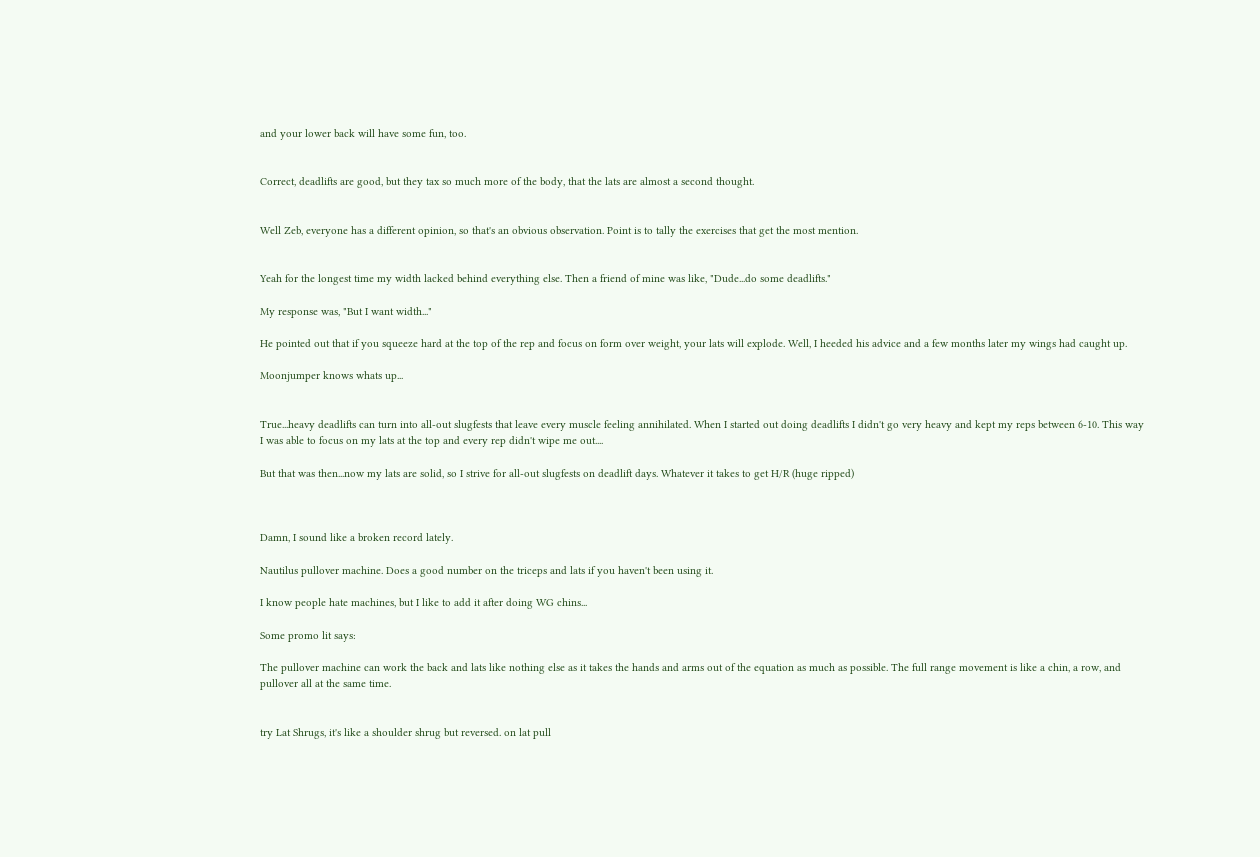and your lower back will have some fun, too.


Correct, deadlifts are good, but they tax so much more of the body, that the lats are almost a second thought.


Well Zeb, everyone has a different opinion, so that's an obvious observation. Point is to tally the exercises that get the most mention.


Yeah for the longest time my width lacked behind everything else. Then a friend of mine was like, "Dude...do some deadlifts."

My response was, "But I want width..."

He pointed out that if you squeeze hard at the top of the rep and focus on form over weight, your lats will explode. Well, I heeded his advice and a few months later my wings had caught up.

Moonjumper knows whats up...


True...heavy deadlifts can turn into all-out slugfests that leave every muscle feeling annihilated. When I started out doing deadlifts I didn't go very heavy and kept my reps between 6-10. This way I was able to focus on my lats at the top and every rep didn't wipe me out....

But that was then...now my lats are solid, so I strive for all-out slugfests on deadlift days. Whatever it takes to get H/R (huge ripped)



Damn, I sound like a broken record lately.

Nautilus pullover machine. Does a good number on the triceps and lats if you haven't been using it.

I know people hate machines, but I like to add it after doing WG chins...

Some promo lit says:

The pullover machine can work the back and lats like nothing else as it takes the hands and arms out of the equation as much as possible. The full range movement is like a chin, a row, and pullover all at the same time.


try Lat Shrugs, it's like a shoulder shrug but reversed. on lat pull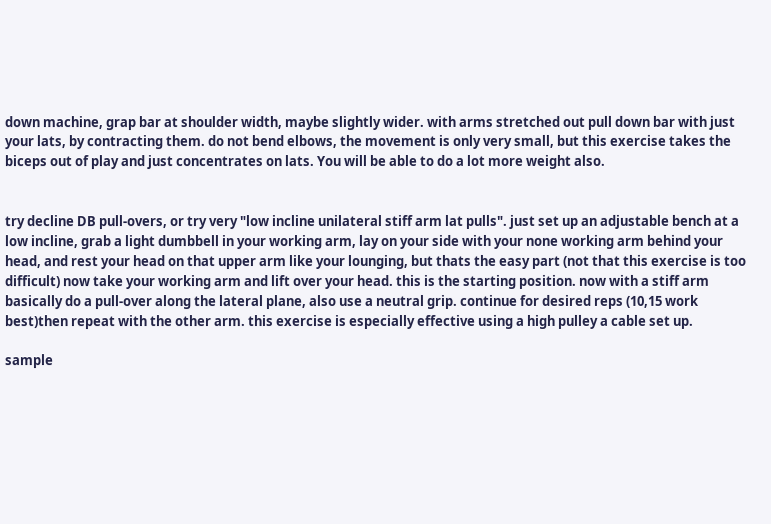down machine, grap bar at shoulder width, maybe slightly wider. with arms stretched out pull down bar with just your lats, by contracting them. do not bend elbows, the movement is only very small, but this exercise takes the biceps out of play and just concentrates on lats. You will be able to do a lot more weight also.


try decline DB pull-overs, or try very "low incline unilateral stiff arm lat pulls". just set up an adjustable bench at a low incline, grab a light dumbbell in your working arm, lay on your side with your none working arm behind your head, and rest your head on that upper arm like your lounging, but thats the easy part (not that this exercise is too difficult) now take your working arm and lift over your head. this is the starting position. now with a stiff arm basically do a pull-over along the lateral plane, also use a neutral grip. continue for desired reps (10,15 work best)then repeat with the other arm. this exercise is especially effective using a high pulley a cable set up.

sample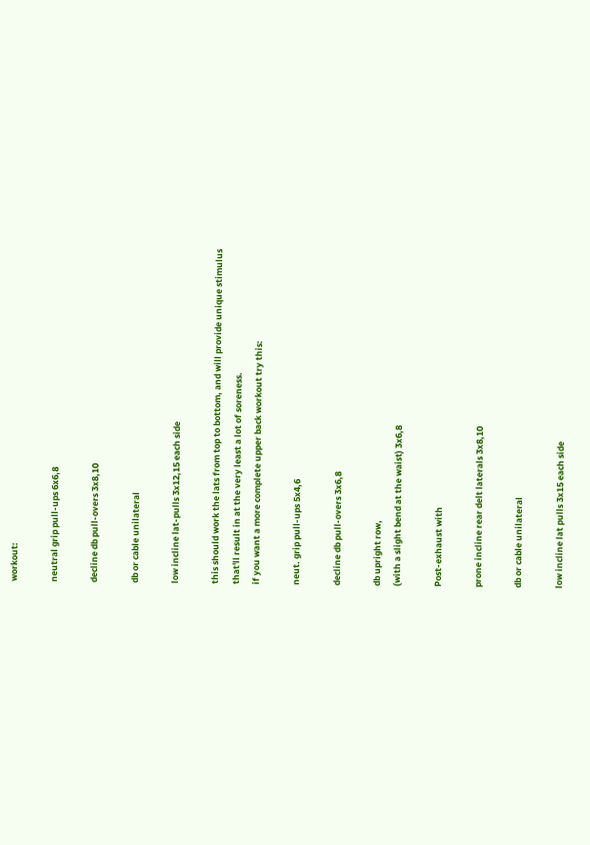workout:

neutral grip pull-ups 6x6,8

decline db pull-overs 3x8,10

db or cable unilateral

low incline lat-pulls 3x12,15 each side

this should work the lats from top to bottom, and will provide unique stimulus
that'll result in at the very least a lot of soreness.
if you want a more complete upper back workout try this:

neut. grip pull-ups 5x4,6

decline db pull-overs 3x6,8

db upright row,
(with a slight bend at the waist) 3x6,8

Post-exhaust with

prone incline rear delt laterals 3x8,10

db or cable unilateral

low incline lat pulls 3x15 each side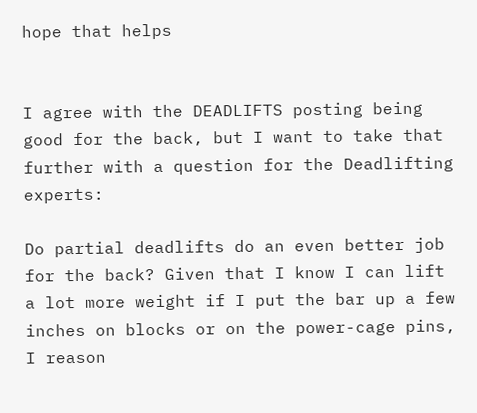hope that helps


I agree with the DEADLIFTS posting being good for the back, but I want to take that further with a question for the Deadlifting experts:

Do partial deadlifts do an even better job for the back? Given that I know I can lift a lot more weight if I put the bar up a few inches on blocks or on the power-cage pins, I reason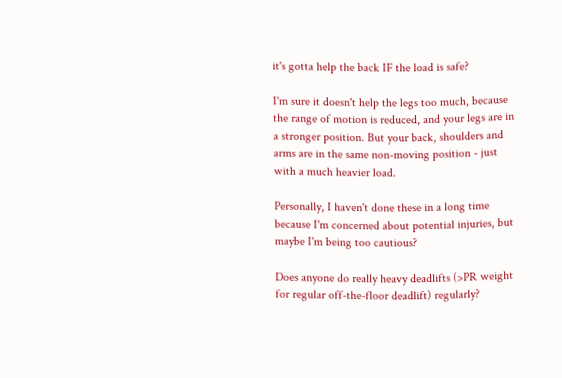it's gotta help the back IF the load is safe?

I'm sure it doesn't help the legs too much, because the range of motion is reduced, and your legs are in a stronger position. But your back, shoulders and arms are in the same non-moving position - just with a much heavier load.

Personally, I haven't done these in a long time because I'm concerned about potential injuries, but maybe I'm being too cautious?

Does anyone do really heavy deadlifts (>PR weight for regular off-the-floor deadlift) regularly?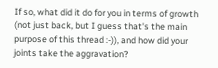If so, what did it do for you in terms of growth (not just back, but I guess that's the main purpose of this thread :-)), and how did your joints take the aggravation?